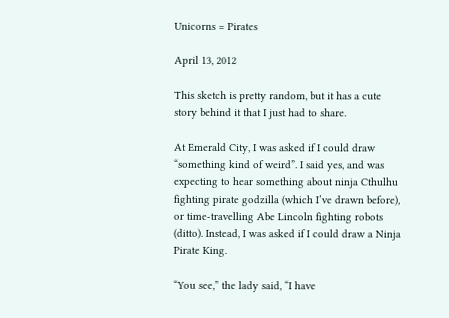Unicorns = Pirates

April 13, 2012

This sketch is pretty random, but it has a cute story behind it that I just had to share.

At Emerald City, I was asked if I could draw “something kind of weird”. I said yes, and was expecting to hear something about ninja Cthulhu fighting pirate godzilla (which I’ve drawn before), or time-travelling Abe Lincoln fighting robots (ditto). Instead, I was asked if I could draw a Ninja Pirate King.

“You see,” the lady said, “I have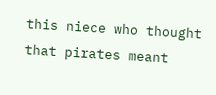this niece who thought that pirates meant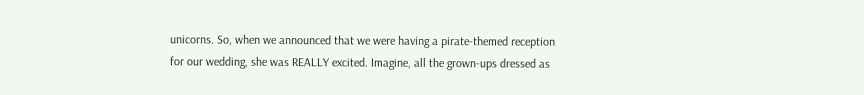unicorns. So, when we announced that we were having a pirate-themed reception for our wedding, she was REALLY excited. Imagine, all the grown-ups dressed as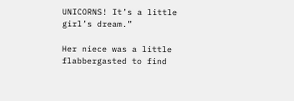UNICORNS! It’s a little girl’s dream.”

Her niece was a little flabbergasted to find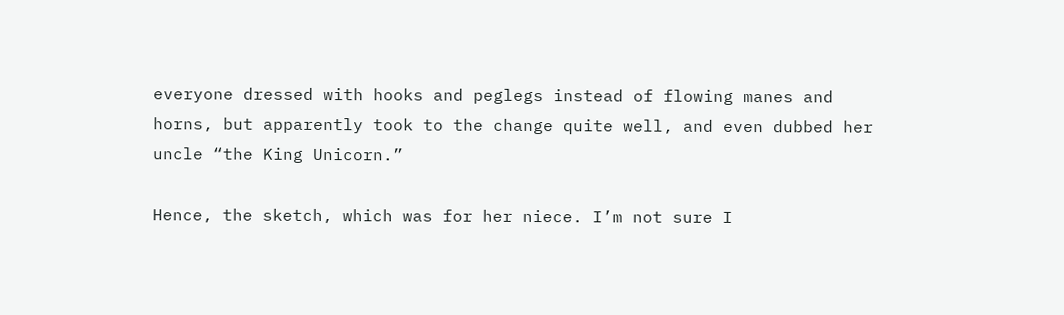everyone dressed with hooks and peglegs instead of flowing manes and horns, but apparently took to the change quite well, and even dubbed her uncle “the King Unicorn.”

Hence, the sketch, which was for her niece. I’m not sure I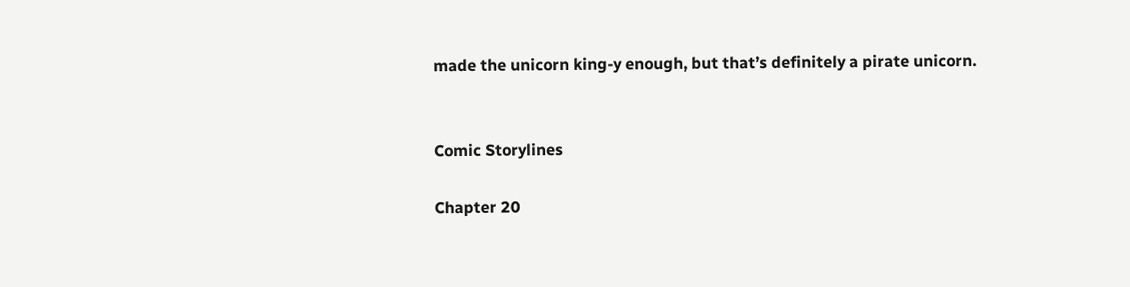made the unicorn king-y enough, but that’s definitely a pirate unicorn.


Comic Storylines

Chapter 20